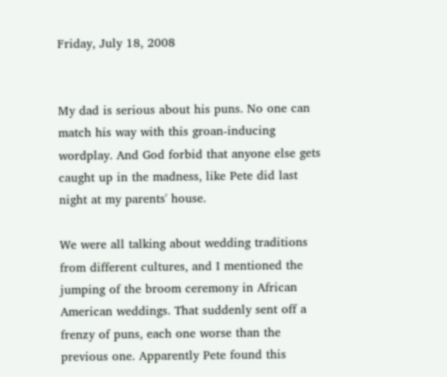Friday, July 18, 2008


My dad is serious about his puns. No one can match his way with this groan-inducing wordplay. And God forbid that anyone else gets caught up in the madness, like Pete did last night at my parents' house.

We were all talking about wedding traditions from different cultures, and I mentioned the jumping of the broom ceremony in African American weddings. That suddenly sent off a frenzy of puns, each one worse than the previous one. Apparently Pete found this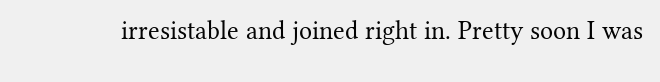irresistable and joined right in. Pretty soon I was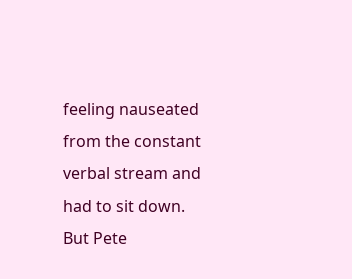feeling nauseated from the constant verbal stream and had to sit down. But Pete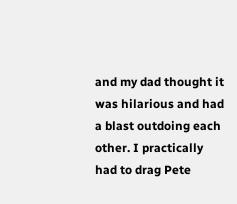and my dad thought it was hilarious and had a blast outdoing each other. I practically had to drag Pete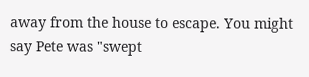away from the house to escape. You might say Pete was "swept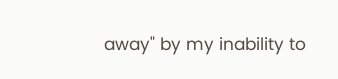away" by my inability to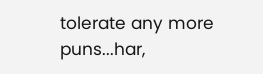tolerate any more puns...har,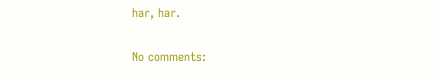har, har.

No comments: